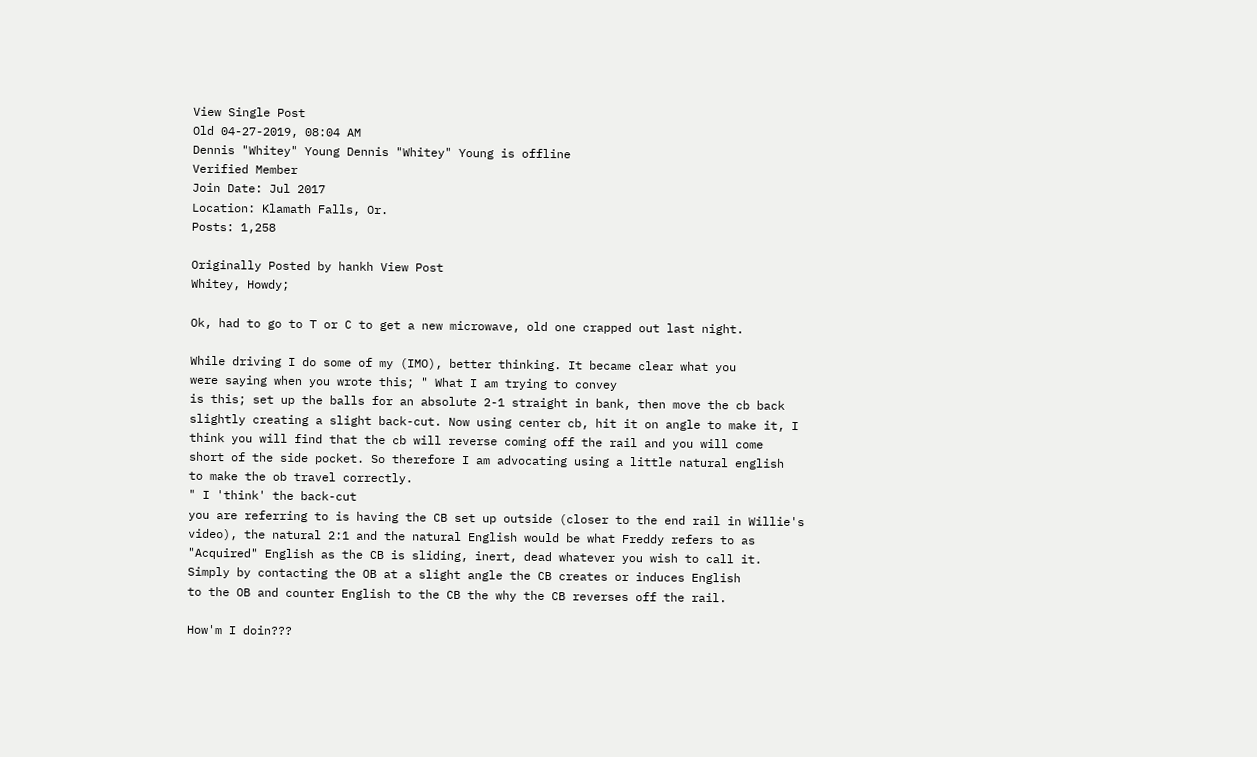View Single Post
Old 04-27-2019, 08:04 AM
Dennis "Whitey" Young Dennis "Whitey" Young is offline
Verified Member
Join Date: Jul 2017
Location: Klamath Falls, Or.
Posts: 1,258

Originally Posted by hankh View Post
Whitey, Howdy;

Ok, had to go to T or C to get a new microwave, old one crapped out last night.

While driving I do some of my (IMO), better thinking. It became clear what you
were saying when you wrote this; " What I am trying to convey
is this; set up the balls for an absolute 2-1 straight in bank, then move the cb back
slightly creating a slight back-cut. Now using center cb, hit it on angle to make it, I
think you will find that the cb will reverse coming off the rail and you will come
short of the side pocket. So therefore I am advocating using a little natural english
to make the ob travel correctly.
" I 'think' the back-cut
you are referring to is having the CB set up outside (closer to the end rail in Willie's
video), the natural 2:1 and the natural English would be what Freddy refers to as
"Acquired" English as the CB is sliding, inert, dead whatever you wish to call it.
Simply by contacting the OB at a slight angle the CB creates or induces English
to the OB and counter English to the CB the why the CB reverses off the rail.

How'm I doin???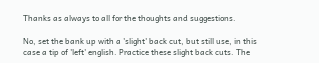Thanks as always to all for the thoughts and suggestions.

No, set the bank up with a 'slight' back cut, but still use, in this case a tip of 'left' english. Practice these slight back cuts. The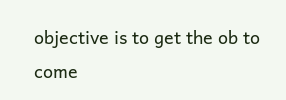objective is to get the ob to come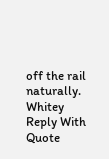off the rail naturally. Whitey
Reply With Quote